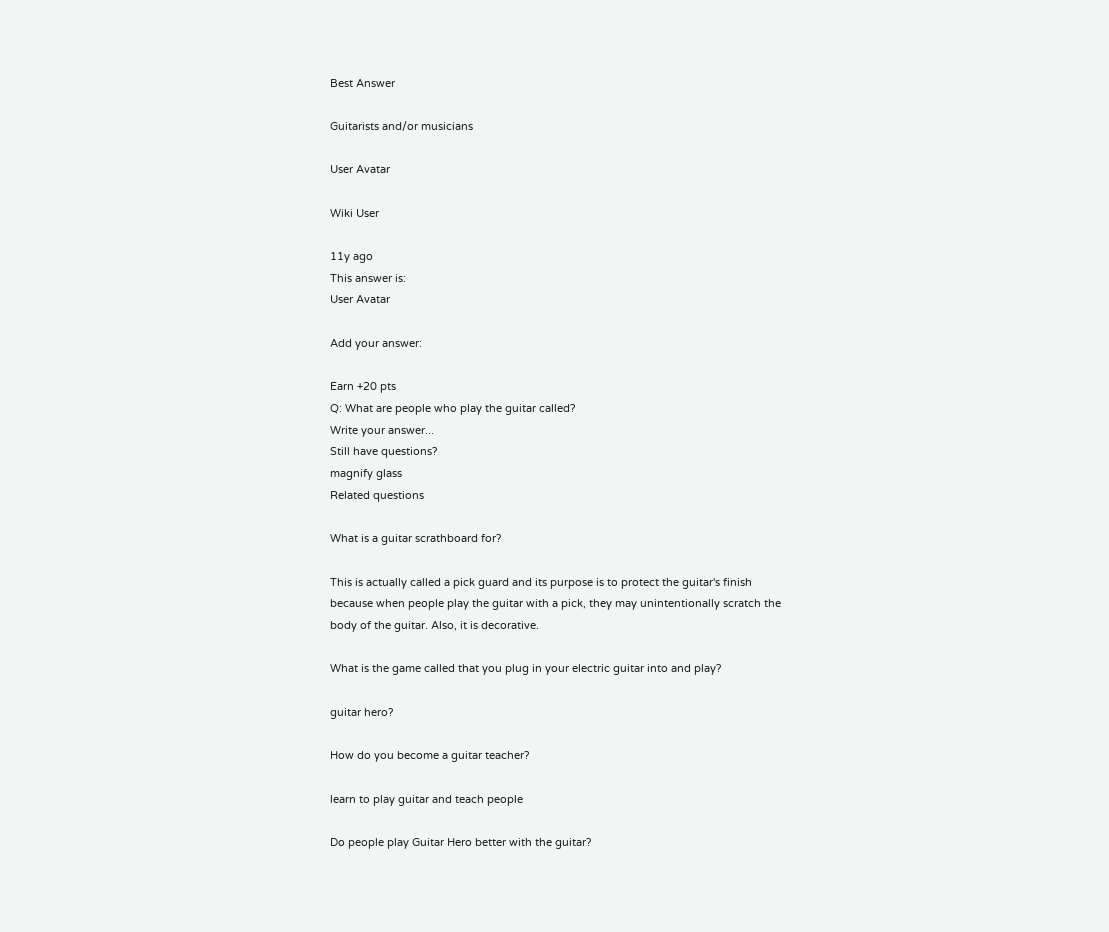Best Answer

Guitarists and/or musicians

User Avatar

Wiki User

11y ago
This answer is:
User Avatar

Add your answer:

Earn +20 pts
Q: What are people who play the guitar called?
Write your answer...
Still have questions?
magnify glass
Related questions

What is a guitar scrathboard for?

This is actually called a pick guard and its purpose is to protect the guitar's finish because when people play the guitar with a pick, they may unintentionally scratch the body of the guitar. Also, it is decorative.

What is the game called that you plug in your electric guitar into and play?

guitar hero?

How do you become a guitar teacher?

learn to play guitar and teach people

Do people play Guitar Hero better with the guitar?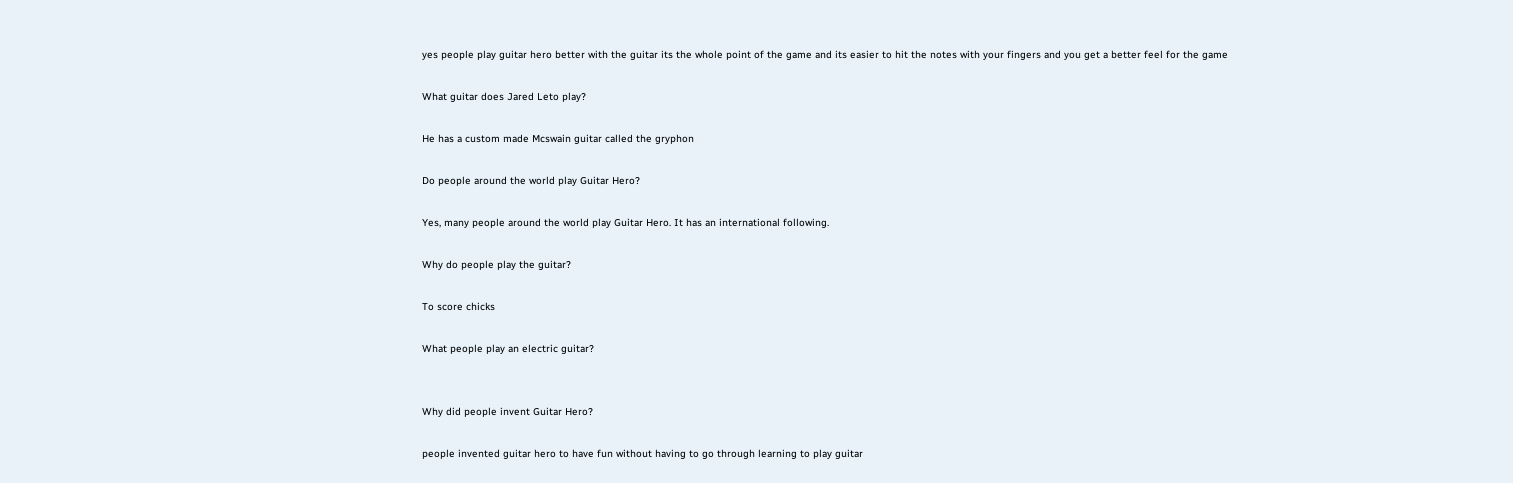yes people play guitar hero better with the guitar its the whole point of the game and its easier to hit the notes with your fingers and you get a better feel for the game

What guitar does Jared Leto play?

He has a custom made Mcswain guitar called the gryphon

Do people around the world play Guitar Hero?

Yes, many people around the world play Guitar Hero. It has an international following.

Why do people play the guitar?

To score chicks

What people play an electric guitar?


Why did people invent Guitar Hero?

people invented guitar hero to have fun without having to go through learning to play guitar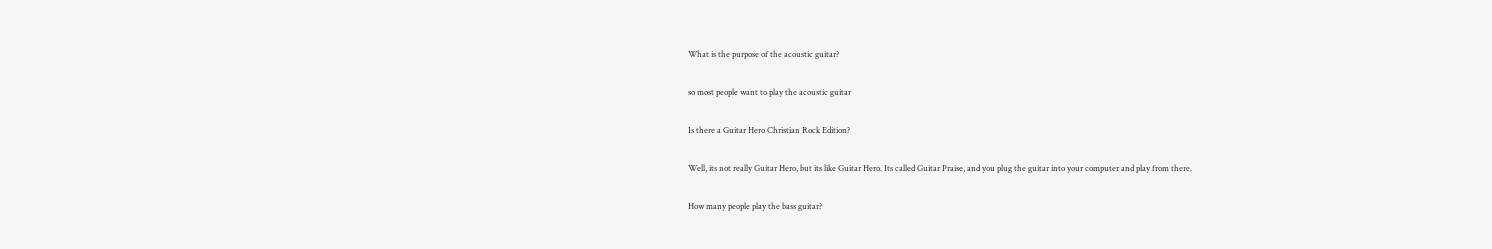What is the purpose of the acoustic guitar?

so most people want to play the acoustic guitar

Is there a Guitar Hero Christian Rock Edition?

Well, its not really Guitar Hero, but its like Guitar Hero. Its called Guitar Praise, and you plug the guitar into your computer and play from there.

How many people play the bass guitar?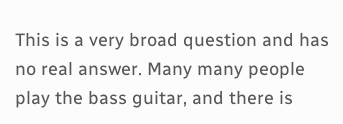This is a very broad question and has no real answer. Many many people play the bass guitar, and there is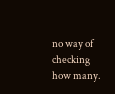no way of checking how many.